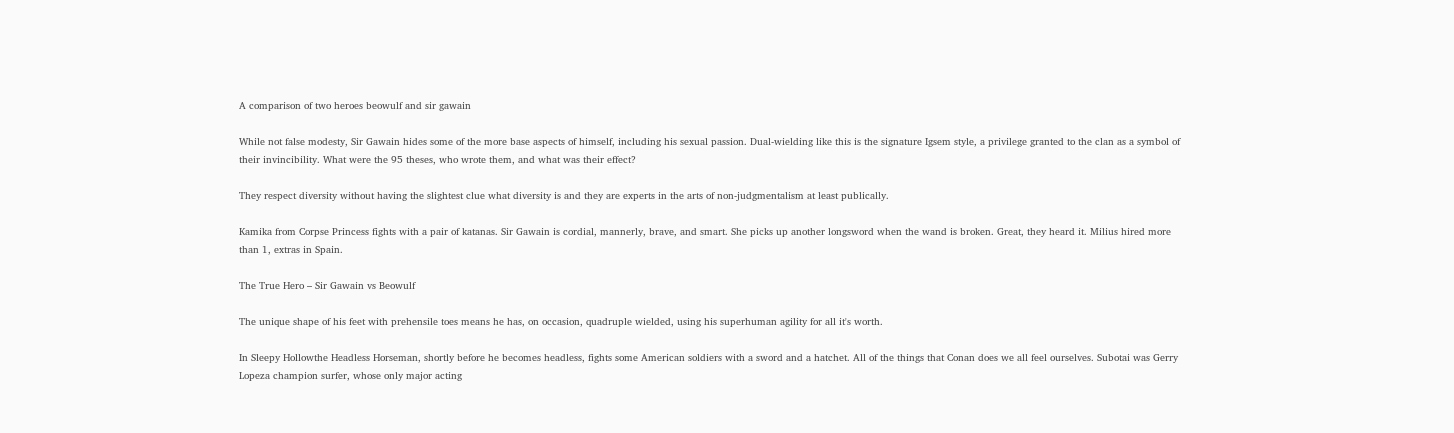A comparison of two heroes beowulf and sir gawain

While not false modesty, Sir Gawain hides some of the more base aspects of himself, including his sexual passion. Dual-wielding like this is the signature Igsem style, a privilege granted to the clan as a symbol of their invincibility. What were the 95 theses, who wrote them, and what was their effect?

They respect diversity without having the slightest clue what diversity is and they are experts in the arts of non-judgmentalism at least publically.

Kamika from Corpse Princess fights with a pair of katanas. Sir Gawain is cordial, mannerly, brave, and smart. She picks up another longsword when the wand is broken. Great, they heard it. Milius hired more than 1, extras in Spain.

The True Hero – Sir Gawain vs Beowulf

The unique shape of his feet with prehensile toes means he has, on occasion, quadruple wielded, using his superhuman agility for all it's worth.

In Sleepy Hollowthe Headless Horseman, shortly before he becomes headless, fights some American soldiers with a sword and a hatchet. All of the things that Conan does we all feel ourselves. Subotai was Gerry Lopeza champion surfer, whose only major acting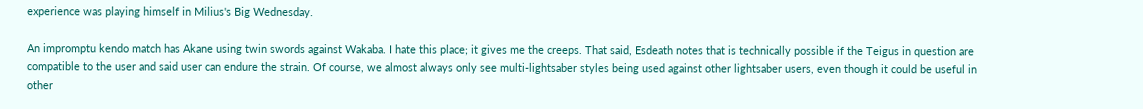experience was playing himself in Milius's Big Wednesday.

An impromptu kendo match has Akane using twin swords against Wakaba. I hate this place; it gives me the creeps. That said, Esdeath notes that is technically possible if the Teigus in question are compatible to the user and said user can endure the strain. Of course, we almost always only see multi-lightsaber styles being used against other lightsaber users, even though it could be useful in other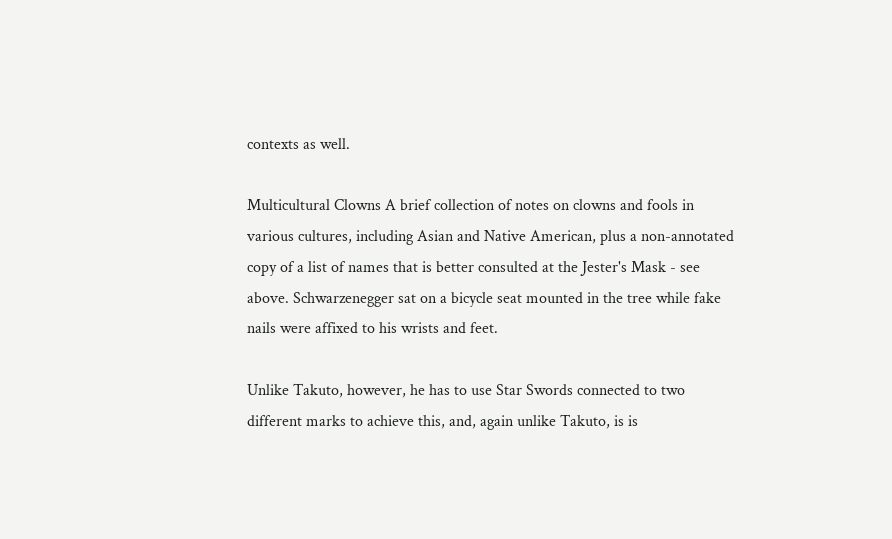contexts as well.

Multicultural Clowns A brief collection of notes on clowns and fools in various cultures, including Asian and Native American, plus a non-annotated copy of a list of names that is better consulted at the Jester's Mask - see above. Schwarzenegger sat on a bicycle seat mounted in the tree while fake nails were affixed to his wrists and feet.

Unlike Takuto, however, he has to use Star Swords connected to two different marks to achieve this, and, again unlike Takuto, is is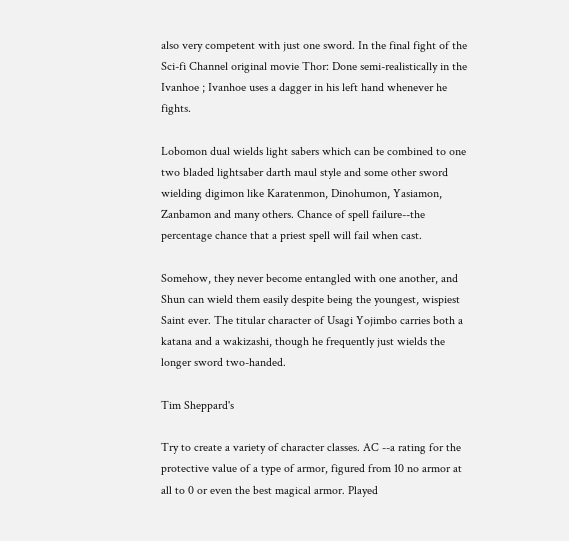also very competent with just one sword. In the final fight of the Sci-fi Channel original movie Thor: Done semi-realistically in the Ivanhoe ; Ivanhoe uses a dagger in his left hand whenever he fights.

Lobomon dual wields light sabers which can be combined to one two bladed lightsaber darth maul style and some other sword wielding digimon like Karatenmon, Dinohumon, Yasiamon, Zanbamon and many others. Chance of spell failure--the percentage chance that a priest spell will fail when cast.

Somehow, they never become entangled with one another, and Shun can wield them easily despite being the youngest, wispiest Saint ever. The titular character of Usagi Yojimbo carries both a katana and a wakizashi, though he frequently just wields the longer sword two-handed.

Tim Sheppard's

Try to create a variety of character classes. AC --a rating for the protective value of a type of armor, figured from 10 no armor at all to 0 or even the best magical armor. Played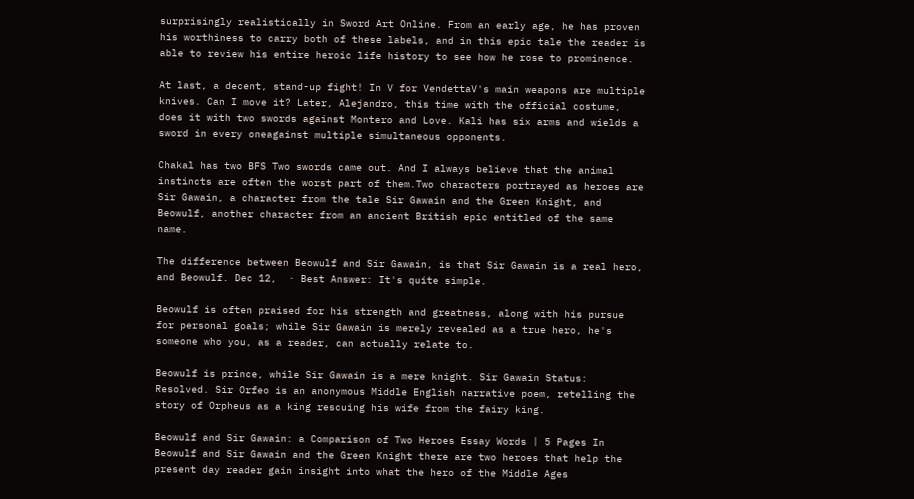surprisingly realistically in Sword Art Online. From an early age, he has proven his worthiness to carry both of these labels, and in this epic tale the reader is able to review his entire heroic life history to see how he rose to prominence.

At last, a decent, stand-up fight! In V for VendettaV's main weapons are multiple knives. Can I move it? Later, Alejandro, this time with the official costume, does it with two swords against Montero and Love. Kali has six arms and wields a sword in every oneagainst multiple simultaneous opponents.

Chakal has two BFS Two swords came out. And I always believe that the animal instincts are often the worst part of them.Two characters portrayed as heroes are Sir Gawain, a character from the tale Sir Gawain and the Green Knight, and Beowulf, another character from an ancient British epic entitled of the same name.

The difference between Beowulf and Sir Gawain, is that Sir Gawain is a real hero, and Beowulf. Dec 12,  · Best Answer: It's quite simple.

Beowulf is often praised for his strength and greatness, along with his pursue for personal goals; while Sir Gawain is merely revealed as a true hero, he's someone who you, as a reader, can actually relate to.

Beowulf is prince, while Sir Gawain is a mere knight. Sir Gawain Status: Resolved. Sir Orfeo is an anonymous Middle English narrative poem, retelling the story of Orpheus as a king rescuing his wife from the fairy king.

Beowulf and Sir Gawain: a Comparison of Two Heroes Essay Words | 5 Pages In Beowulf and Sir Gawain and the Green Knight there are two heroes that help the present day reader gain insight into what the hero of the Middle Ages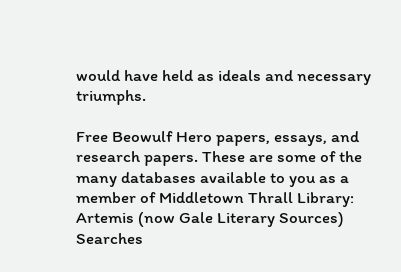would have held as ideals and necessary triumphs.

Free Beowulf Hero papers, essays, and research papers. These are some of the many databases available to you as a member of Middletown Thrall Library: Artemis (now Gale Literary Sources) Searches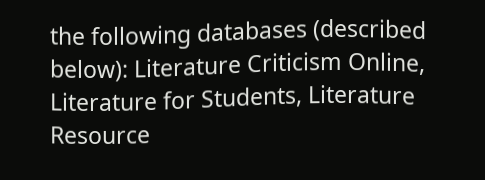the following databases (described below): Literature Criticism Online, Literature for Students, Literature Resource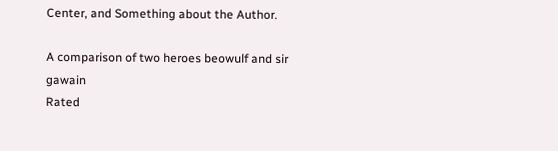Center, and Something about the Author.

A comparison of two heroes beowulf and sir gawain
Rated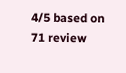4/5 based on 71 review